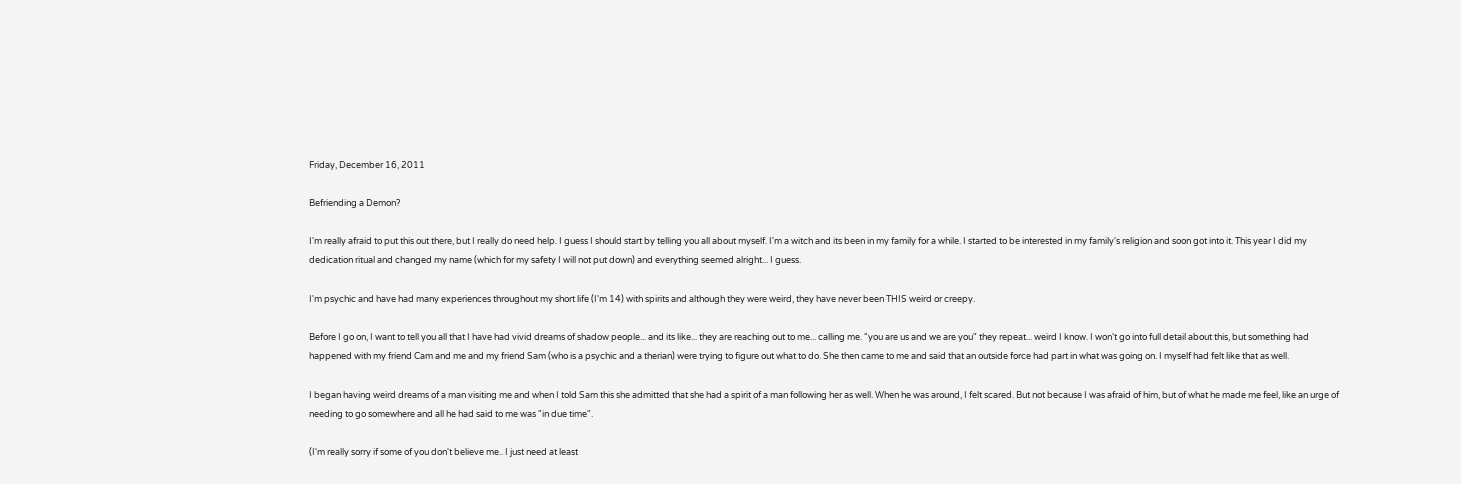Friday, December 16, 2011

Befriending a Demon?

I'm really afraid to put this out there, but I really do need help. I guess I should start by telling you all about myself. I'm a witch and its been in my family for a while. I started to be interested in my family's religion and soon got into it. This year I did my dedication ritual and changed my name (which for my safety I will not put down) and everything seemed alright... I guess.

I'm psychic and have had many experiences throughout my short life (I'm 14) with spirits and although they were weird, they have never been THIS weird or creepy.

Before I go on, I want to tell you all that I have had vivid dreams of shadow people... and its like... they are reaching out to me... calling me. "you are us and we are you" they repeat... weird I know. I won't go into full detail about this, but something had happened with my friend Cam and me and my friend Sam (who is a psychic and a therian) were trying to figure out what to do. She then came to me and said that an outside force had part in what was going on. I myself had felt like that as well.

I began having weird dreams of a man visiting me and when I told Sam this she admitted that she had a spirit of a man following her as well. When he was around, I felt scared. But not because I was afraid of him, but of what he made me feel, like an urge of needing to go somewhere and all he had said to me was "in due time".

(I'm really sorry if some of you don't believe me.. I just need at least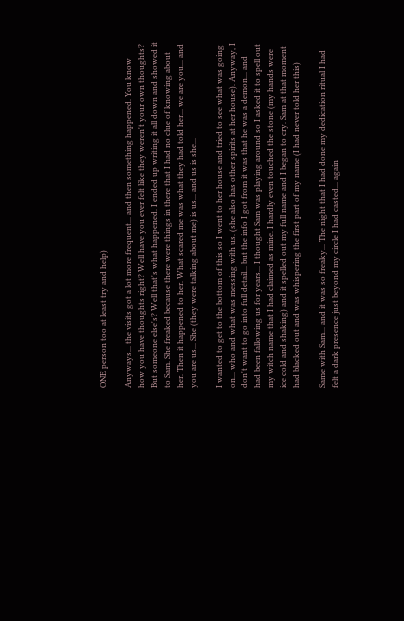ONE person too at least try and help)

Anyways... the visits got a lot more frequent... and then something happened. You know how you have thoughts right? Well have you ever felt like they weren't your own thoughts? But someone else's? Well that's what happened. I ended up writing it all down and showed it to Sam. She freaked because there were things in there that I had no clue of knowing about her. Then it happened to her. What scared me was what they had told her... we are you... and you are us... She (they were talking about me) is us... and us is she...

I wanted to get to the bottom of this so I went to her house and tried to see what was going on... who and what was messing with us. (she also has other spirits at her house). Anyway, I don't want to go into full detail... but the info I got from it was that he was a demon... and had been fallowing us for years... I thought Sam was playing around so I asked it to spell out my witch name that I had claimed as mine. I hardly even touched the stone (my hands were ice cold and shaking) and it spelled out my full name and I began to cry. Sam at that moment had blacked out and was whispering the first part of my name (I had never told her this)

Same with Sam... and it was so freaky... The night that I had done my dedication ritual I had felt a dark presence just beyond my circle I had casted... again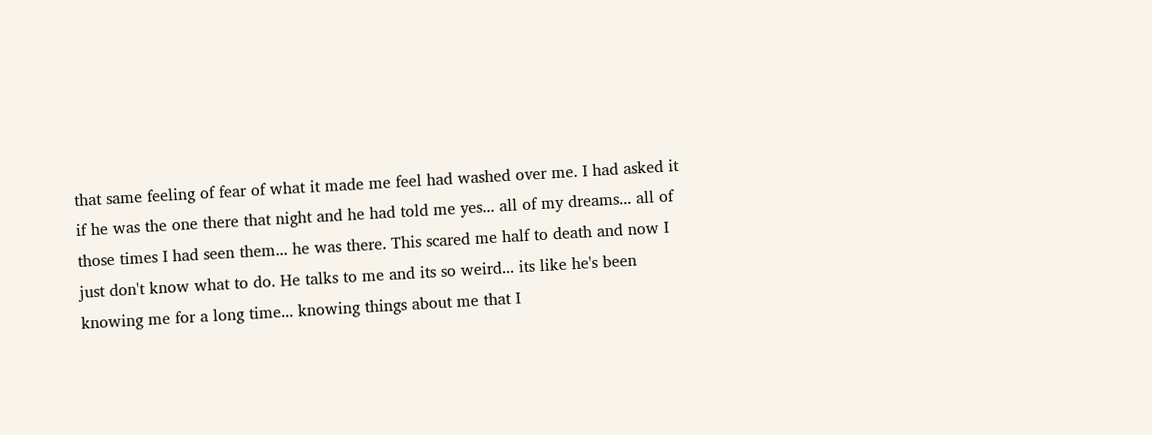that same feeling of fear of what it made me feel had washed over me. I had asked it if he was the one there that night and he had told me yes... all of my dreams... all of those times I had seen them... he was there. This scared me half to death and now I just don't know what to do. He talks to me and its so weird... its like he's been knowing me for a long time... knowing things about me that I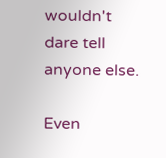wouldn't dare tell anyone else.

Even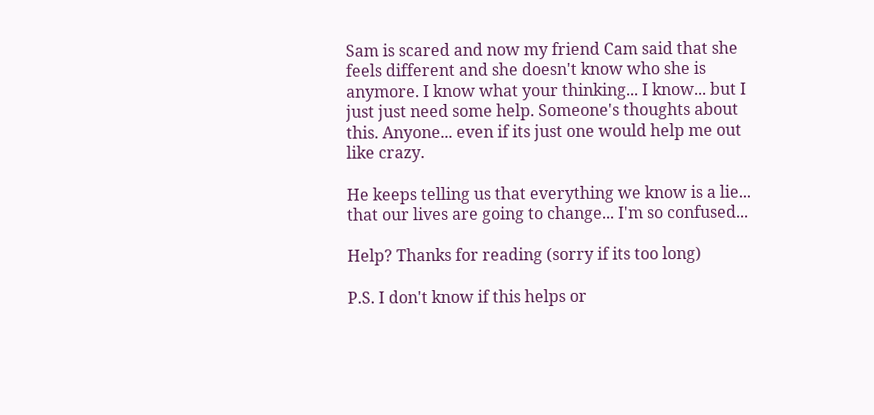Sam is scared and now my friend Cam said that she feels different and she doesn't know who she is anymore. I know what your thinking... I know... but I just just need some help. Someone's thoughts about this. Anyone... even if its just one would help me out like crazy.

He keeps telling us that everything we know is a lie... that our lives are going to change... I'm so confused...

Help? Thanks for reading (sorry if its too long)

P.S. I don't know if this helps or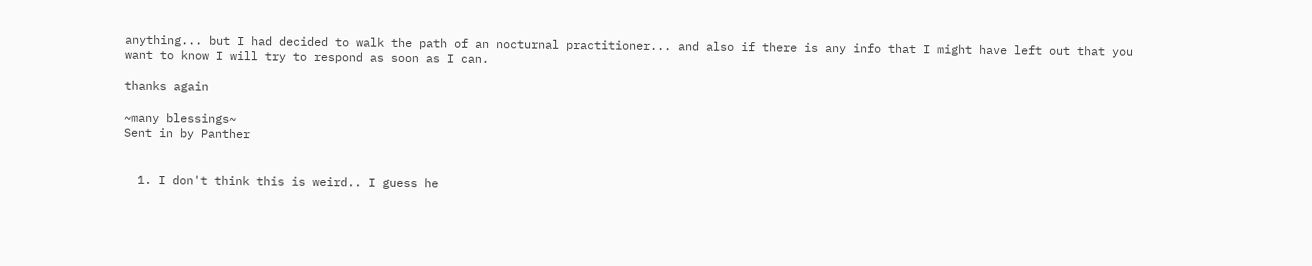anything... but I had decided to walk the path of an nocturnal practitioner... and also if there is any info that I might have left out that you want to know I will try to respond as soon as I can.

thanks again

~many blessings~
Sent in by Panther


  1. I don't think this is weird.. I guess he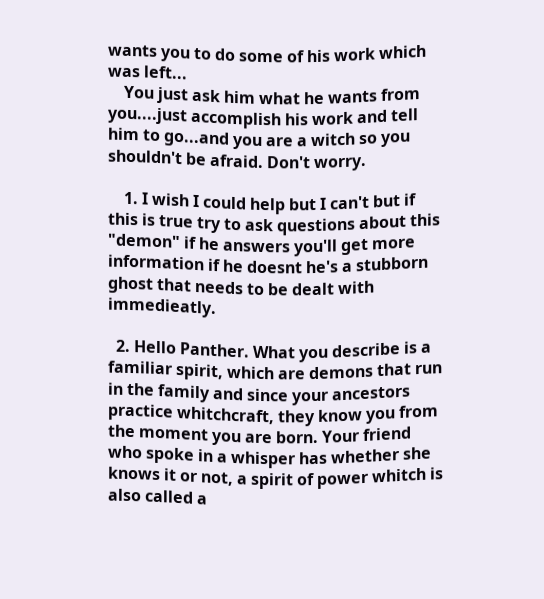wants you to do some of his work which was left...
    You just ask him what he wants from you....just accomplish his work and tell him to go...and you are a witch so you shouldn't be afraid. Don't worry.

    1. I wish I could help but I can't but if this is true try to ask questions about this "demon" if he answers you'll get more information if he doesnt he's a stubborn ghost that needs to be dealt with immedieatly.

  2. Hello Panther. What you describe is a familiar spirit, which are demons that run in the family and since your ancestors practice whitchcraft, they know you from the moment you are born. Your friend who spoke in a whisper has whether she knows it or not, a spirit of power whitch is also called a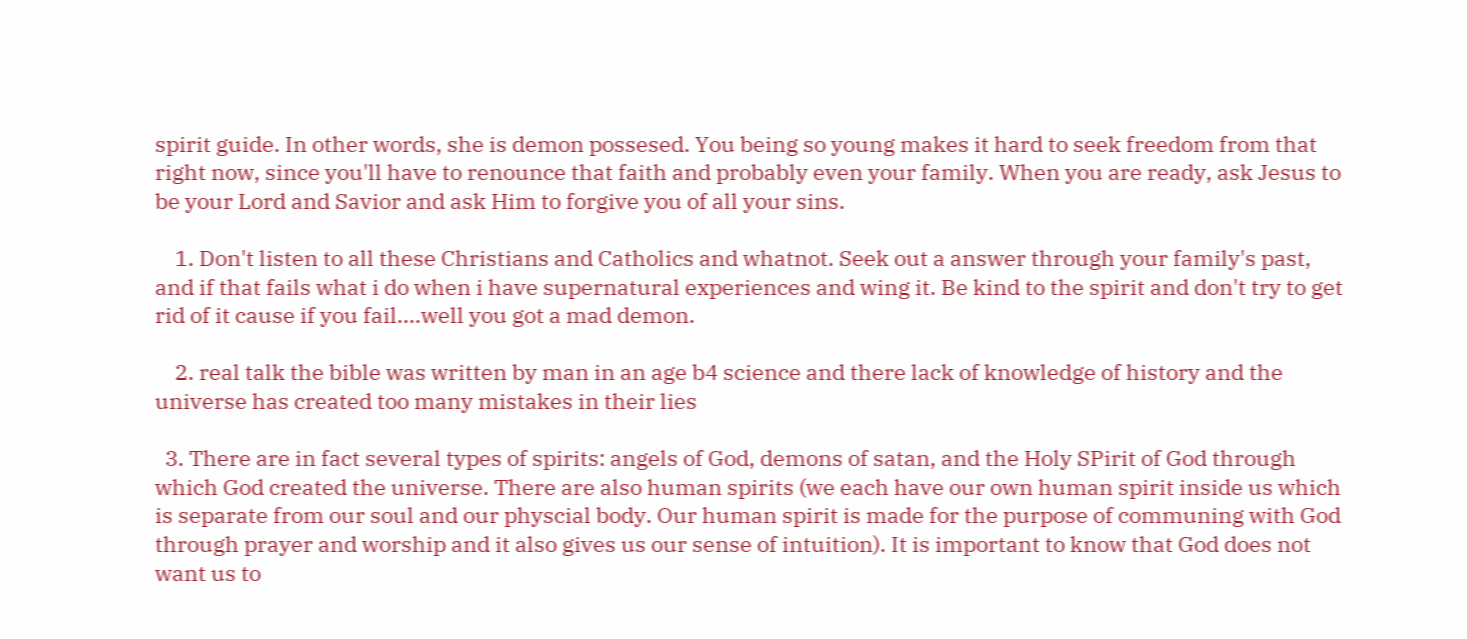spirit guide. In other words, she is demon possesed. You being so young makes it hard to seek freedom from that right now, since you'll have to renounce that faith and probably even your family. When you are ready, ask Jesus to be your Lord and Savior and ask Him to forgive you of all your sins.

    1. Don't listen to all these Christians and Catholics and whatnot. Seek out a answer through your family's past, and if that fails what i do when i have supernatural experiences and wing it. Be kind to the spirit and don't try to get rid of it cause if you fail....well you got a mad demon.

    2. real talk the bible was written by man in an age b4 science and there lack of knowledge of history and the universe has created too many mistakes in their lies

  3. There are in fact several types of spirits: angels of God, demons of satan, and the Holy SPirit of God through which God created the universe. There are also human spirits (we each have our own human spirit inside us which is separate from our soul and our physcial body. Our human spirit is made for the purpose of communing with God through prayer and worship and it also gives us our sense of intuition). It is important to know that God does not want us to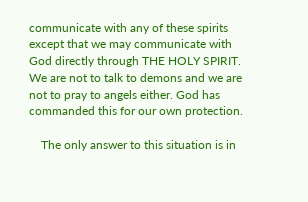communicate with any of these spirits except that we may communicate with God directly through THE HOLY SPIRIT. We are not to talk to demons and we are not to pray to angels either. God has commanded this for our own protection.

    The only answer to this situation is in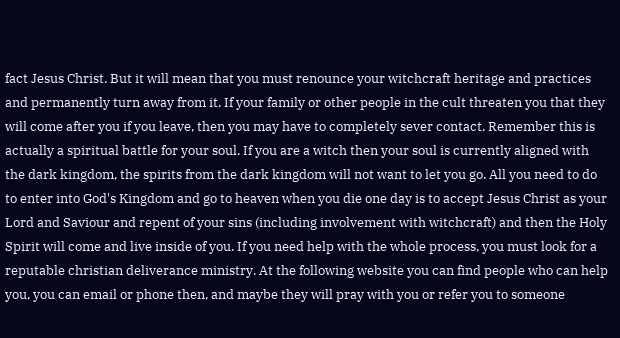fact Jesus Christ. But it will mean that you must renounce your witchcraft heritage and practices and permanently turn away from it. If your family or other people in the cult threaten you that they will come after you if you leave, then you may have to completely sever contact. Remember this is actually a spiritual battle for your soul. If you are a witch then your soul is currently aligned with the dark kingdom, the spirits from the dark kingdom will not want to let you go. All you need to do to enter into God's Kingdom and go to heaven when you die one day is to accept Jesus Christ as your Lord and Saviour and repent of your sins (including involvement with witchcraft) and then the Holy Spirit will come and live inside of you. If you need help with the whole process, you must look for a reputable christian deliverance ministry. At the following website you can find people who can help you, you can email or phone then, and maybe they will pray with you or refer you to someone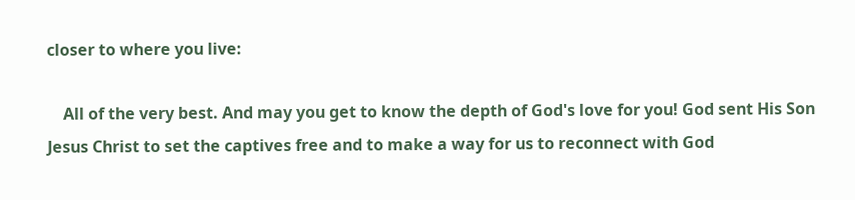closer to where you live:

    All of the very best. And may you get to know the depth of God's love for you! God sent His Son Jesus Christ to set the captives free and to make a way for us to reconnect with God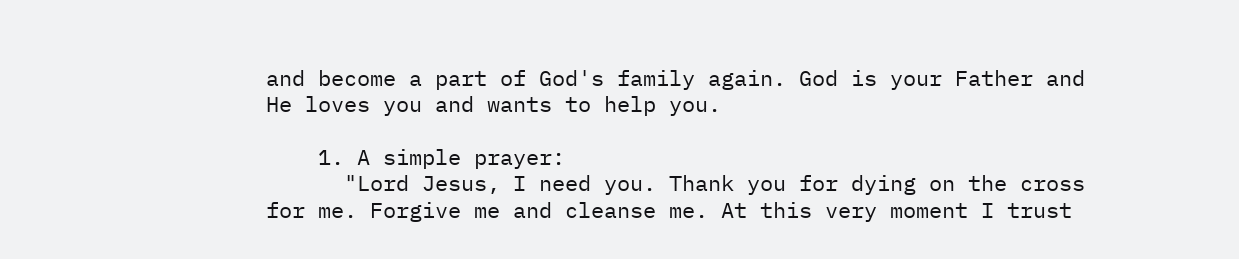and become a part of God's family again. God is your Father and He loves you and wants to help you.

    1. A simple prayer:
      "Lord Jesus, I need you. Thank you for dying on the cross for me. Forgive me and cleanse me. At this very moment I trust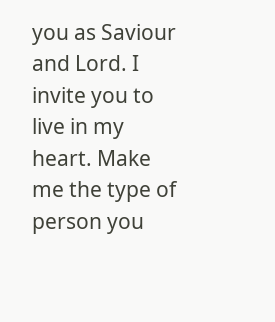you as Saviour and Lord. I invite you to live in my heart. Make me the type of person you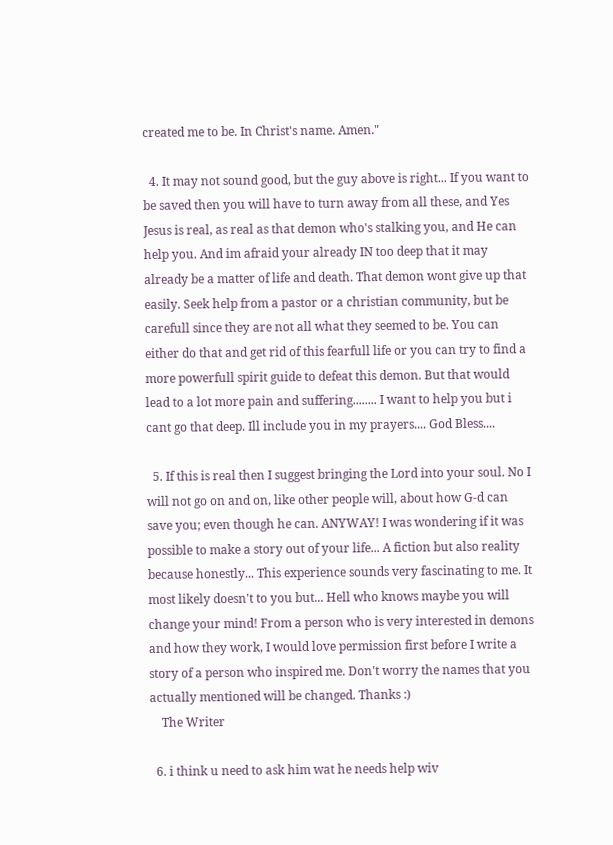created me to be. In Christ's name. Amen."

  4. It may not sound good, but the guy above is right... If you want to be saved then you will have to turn away from all these, and Yes Jesus is real, as real as that demon who's stalking you, and He can help you. And im afraid your already IN too deep that it may already be a matter of life and death. That demon wont give up that easily. Seek help from a pastor or a christian community, but be carefull since they are not all what they seemed to be. You can either do that and get rid of this fearfull life or you can try to find a more powerfull spirit guide to defeat this demon. But that would lead to a lot more pain and suffering........ I want to help you but i cant go that deep. Ill include you in my prayers.... God Bless....

  5. If this is real then I suggest bringing the Lord into your soul. No I will not go on and on, like other people will, about how G-d can save you; even though he can. ANYWAY! I was wondering if it was possible to make a story out of your life... A fiction but also reality because honestly... This experience sounds very fascinating to me. It most likely doesn't to you but... Hell who knows maybe you will change your mind! From a person who is very interested in demons and how they work, I would love permission first before I write a story of a person who inspired me. Don't worry the names that you actually mentioned will be changed. Thanks :)
    The Writer

  6. i think u need to ask him wat he needs help wiv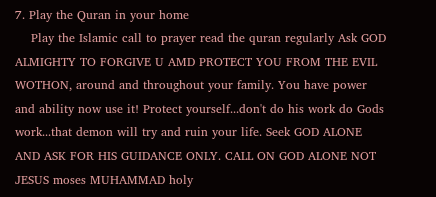7. Play the Quran in your home
    Play the Islamic call to prayer read the quran regularly Ask GOD ALMIGHTY TO FORGIVE U AMD PROTECT YOU FROM THE EVIL WOTHON, around and throughout your family. You have power and ability now use it! Protect yourself...don't do his work do Gods work...that demon will try and ruin your life. Seek GOD ALONE AND ASK FOR HIS GUIDANCE ONLY. CALL ON GOD ALONE NOT JESUS moses MUHAMMAD holy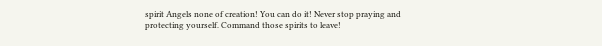spirit Angels none of creation! You can do it! Never stop praying and protecting yourself. Command those spirits to leave!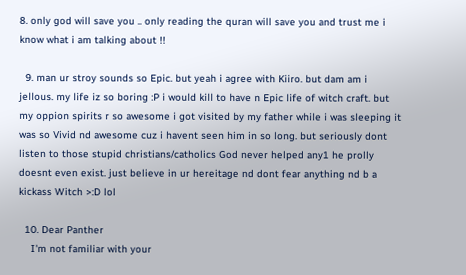8. only god will save you .. only reading the quran will save you and trust me i know what i am talking about !!

  9. man ur stroy sounds so Epic. but yeah i agree with Kiiro. but dam am i jellous. my life iz so boring :P i would kill to have n Epic life of witch craft. but my oppion spirits r so awesome i got visited by my father while i was sleeping it was so Vivid nd awesome cuz i havent seen him in so long. but seriously dont listen to those stupid christians/catholics God never helped any1 he prolly doesnt even exist. just believe in ur hereitage nd dont fear anything nd b a kickass Witch >:D lol

  10. Dear Panther
    I'm not familiar with your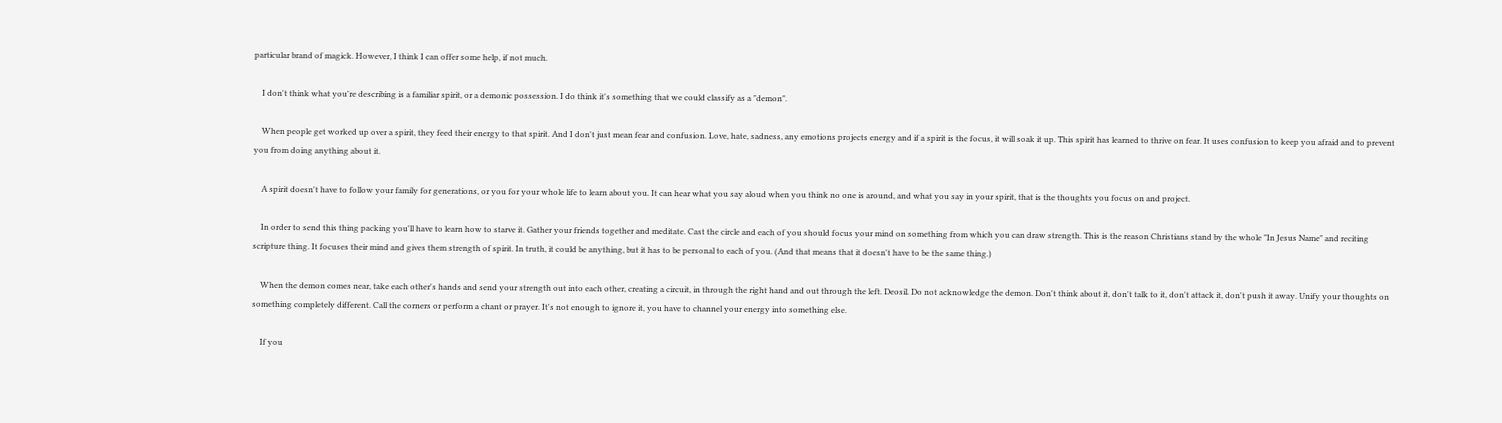particular brand of magick. However, I think I can offer some help, if not much.

    I don't think what you're describing is a familiar spirit, or a demonic possession. I do think it's something that we could classify as a "demon".

    When people get worked up over a spirit, they feed their energy to that spirit. And I don't just mean fear and confusion. Love, hate, sadness, any emotions projects energy and if a spirit is the focus, it will soak it up. This spirit has learned to thrive on fear. It uses confusion to keep you afraid and to prevent you from doing anything about it.

    A spirit doesn't have to follow your family for generations, or you for your whole life to learn about you. It can hear what you say aloud when you think no one is around, and what you say in your spirit, that is the thoughts you focus on and project.

    In order to send this thing packing you'll have to learn how to starve it. Gather your friends together and meditate. Cast the circle and each of you should focus your mind on something from which you can draw strength. This is the reason Christians stand by the whole "In Jesus Name" and reciting scripture thing. It focuses their mind and gives them strength of spirit. In truth, it could be anything, but it has to be personal to each of you. (And that means that it doesn't have to be the same thing.)

    When the demon comes near, take each other's hands and send your strength out into each other, creating a circuit, in through the right hand and out through the left. Deosil. Do not acknowledge the demon. Don't think about it, don't talk to it, don't attack it, don't push it away. Unify your thoughts on something completely different. Call the corners or perform a chant or prayer. It's not enough to ignore it, you have to channel your energy into something else.

    If you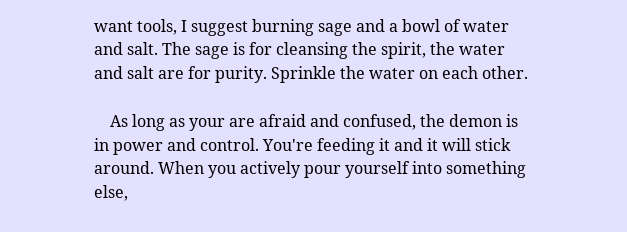want tools, I suggest burning sage and a bowl of water and salt. The sage is for cleansing the spirit, the water and salt are for purity. Sprinkle the water on each other.

    As long as your are afraid and confused, the demon is in power and control. You're feeding it and it will stick around. When you actively pour yourself into something else,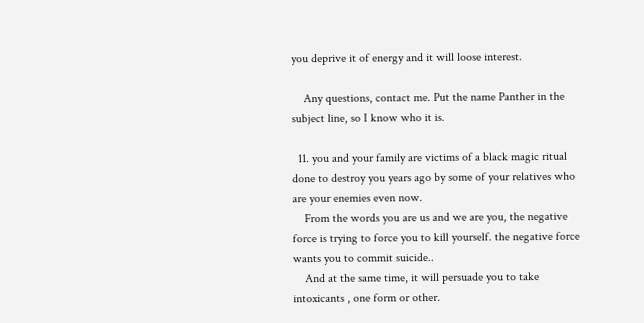you deprive it of energy and it will loose interest.

    Any questions, contact me. Put the name Panther in the subject line, so I know who it is.

  11. you and your family are victims of a black magic ritual done to destroy you years ago by some of your relatives who are your enemies even now.
    From the words you are us and we are you, the negative force is trying to force you to kill yourself. the negative force wants you to commit suicide..
    And at the same time, it will persuade you to take intoxicants , one form or other.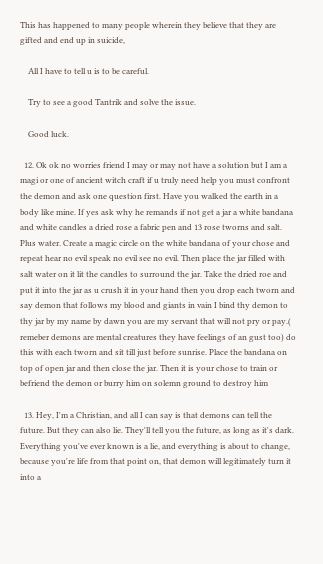This has happened to many people wherein they believe that they are gifted and end up in suicide,

    All I have to tell u is to be careful.

    Try to see a good Tantrik and solve the issue.

    Good luck.

  12. Ok ok no worries friend I may or may not have a solution but I am a magi or one of ancient witch craft if u truly need help you must confront the demon and ask one question first. Have you walked the earth in a body like mine. If yes ask why he remands if not get a jar a white bandana and white candles a dried rose a fabric pen and 13 rose tworns and salt. Plus water. Create a magic circle on the white bandana of your chose and repeat hear no evil speak no evil see no evil. Then place the jar filled with salt water on it lit the candles to surround the jar. Take the dried roe and put it into the jar as u crush it in your hand then you drop each tworn and say demon that follows my blood and giants in vain I bind thy demon to thy jar by my name by dawn you are my servant that will not pry or pay.( remeber demons are mental creatures they have feelings of an gust too) do this with each tworn and sit till just before sunrise. Place the bandana on top of open jar and then close the jar. Then it is your chose to train or befriend the demon or burry him on solemn ground to destroy him

  13. Hey, I'm a Christian, and all I can say is that demons can tell the future. But they can also lie. They'll tell you the future, as long as it's dark. Everything you've ever known is a lie, and everything is about to change, because you're life from that point on, that demon will legitimately turn it into a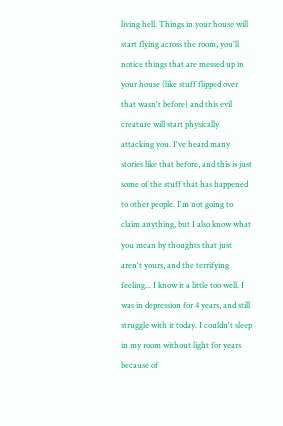living hell. Things in your house will start flying across the room, you'll notice things that are messed up in your house (like stuff flipped over that wasn't before) and this evil creature will start physically attacking you. I've heard many stories like that before, and this is just some of the stuff that has happened to other people. I'm not going to claim anything, but I also know what you mean by thoughts that just aren't yours, and the terrifying feeling... I know it a little too well. I was in depression for 4 years, and still struggle with it today. I couldn't sleep in my room without light for years because of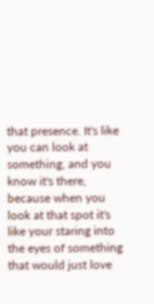that presence. It's like you can look at something, and you know it's there, because when you look at that spot it's like your staring into the eyes of something that would just love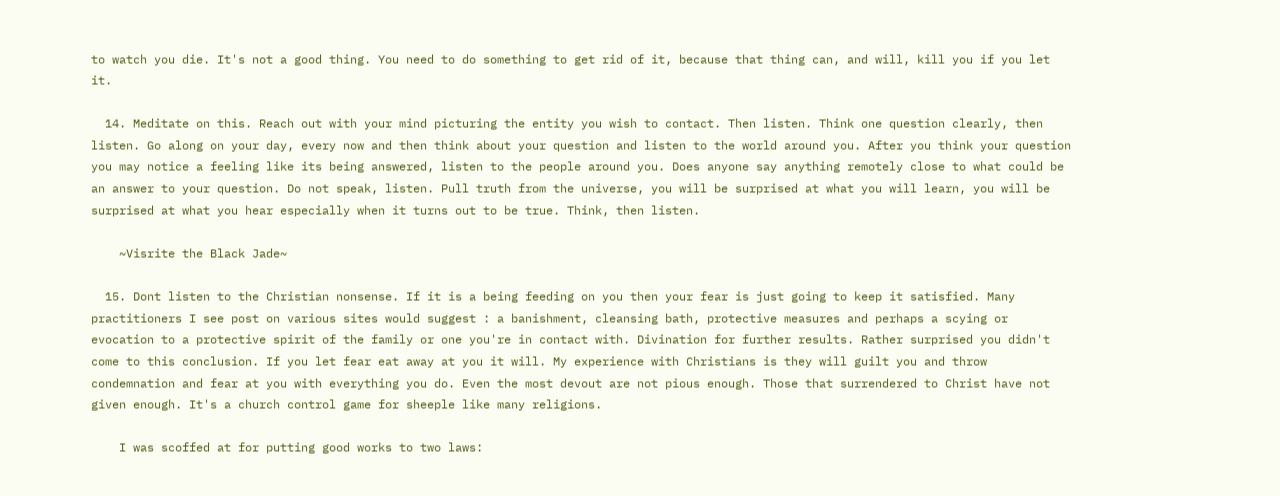to watch you die. It's not a good thing. You need to do something to get rid of it, because that thing can, and will, kill you if you let it.

  14. Meditate on this. Reach out with your mind picturing the entity you wish to contact. Then listen. Think one question clearly, then listen. Go along on your day, every now and then think about your question and listen to the world around you. After you think your question you may notice a feeling like its being answered, listen to the people around you. Does anyone say anything remotely close to what could be an answer to your question. Do not speak, listen. Pull truth from the universe, you will be surprised at what you will learn, you will be surprised at what you hear especially when it turns out to be true. Think, then listen.

    ~Visrite the Black Jade~

  15. Dont listen to the Christian nonsense. If it is a being feeding on you then your fear is just going to keep it satisfied. Many practitioners I see post on various sites would suggest : a banishment, cleansing bath, protective measures and perhaps a scying or evocation to a protective spirit of the family or one you're in contact with. Divination for further results. Rather surprised you didn't come to this conclusion. If you let fear eat away at you it will. My experience with Christians is they will guilt you and throw condemnation and fear at you with everything you do. Even the most devout are not pious enough. Those that surrendered to Christ have not given enough. It's a church control game for sheeple like many religions.

    I was scoffed at for putting good works to two laws: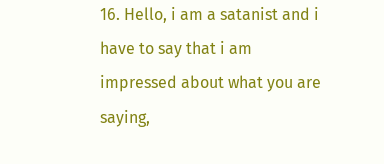16. Hello, i am a satanist and i have to say that i am impressed about what you are saying,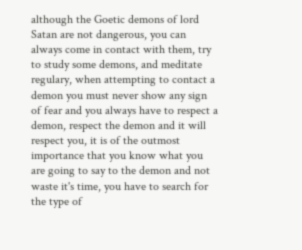although the Goetic demons of lord Satan are not dangerous, you can always come in contact with them, try to study some demons, and meditate regulary, when attempting to contact a demon you must never show any sign of fear and you always have to respect a demon, respect the demon and it will respect you, it is of the outmost importance that you know what you are going to say to the demon and not waste it's time, you have to search for the type of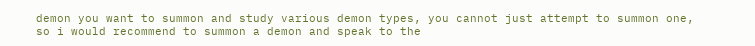demon you want to summon and study various demon types, you cannot just attempt to summon one, so i would recommend to summon a demon and speak to the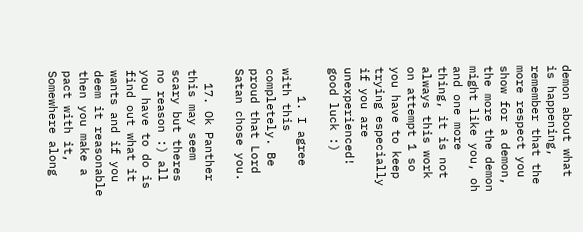demon about what is happening, remember that the more respect you show for a demon, the more the demon might like you, oh and one more thing, it is not always this work on attempt 1 so you have to keep trying especially if you are unexperienced! good luck :)

    1. I agree with this completely. Be proud that Lord Satan chose you.

  17. Ok Panther this may seem scary but theres no reason :) all you have to do is find out what it wants and if you deem it reasonable then you make a pact with it, Somewhere along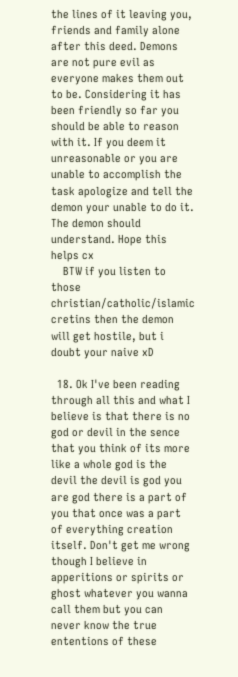the lines of it leaving you, friends and family alone after this deed. Demons are not pure evil as everyone makes them out to be. Considering it has been friendly so far you should be able to reason with it. If you deem it unreasonable or you are unable to accomplish the task apologize and tell the demon your unable to do it. The demon should understand. Hope this helps cx
    BTW if you listen to those christian/catholic/islamic cretins then the demon will get hostile, but i doubt your naive xD

  18. Ok I've been reading through all this and what I believe is that there is no god or devil in the sence that you think of its more like a whole god is the devil the devil is god you are god there is a part of you that once was a part of everything creation itself. Don't get me wrong though I believe in apperitions or spirits or ghost whatever you wanna call them but you can never know the true ententions of these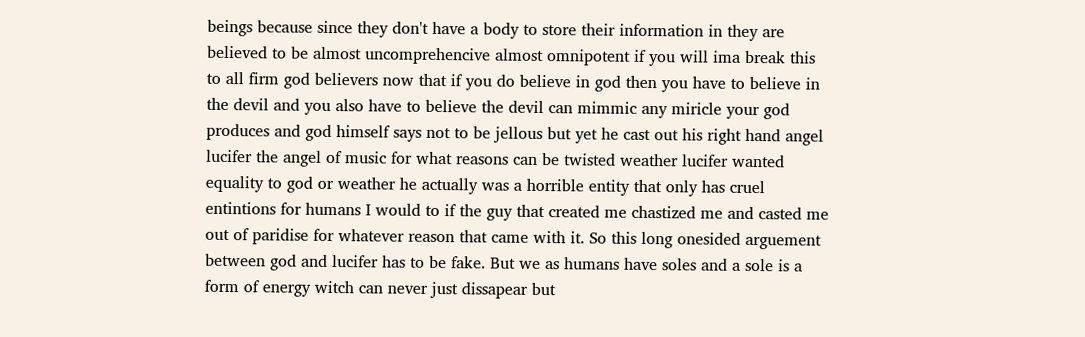beings because since they don't have a body to store their information in they are believed to be almost uncomprehencive almost omnipotent if you will ima break this to all firm god believers now that if you do believe in god then you have to believe in the devil and you also have to believe the devil can mimmic any miricle your god produces and god himself says not to be jellous but yet he cast out his right hand angel lucifer the angel of music for what reasons can be twisted weather lucifer wanted equality to god or weather he actually was a horrible entity that only has cruel entintions for humans I would to if the guy that created me chastized me and casted me out of paridise for whatever reason that came with it. So this long onesided arguement between god and lucifer has to be fake. But we as humans have soles and a sole is a form of energy witch can never just dissapear but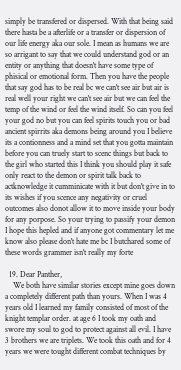simply be transfered or dispersed. With that being said there hasta be a afterlife or a transfer or dispersion of our life energy aka our sole. I mean as humans we are so arrigant to say that we could understand god or an entity or anything that doesn't have some type of phisical or emotional form. Then you have the people that say god has to be real bc we can't see air but air is real well your right we can't see air but we can feel the temp of the wind or feel the wind itself. So can you feel your god no but you can feel spirits touch you or bad ancient spirrits aka demons being around you I believe its a contionness and a mind set that you gotta maintain before you can truely start to scenc things but back to the girl who started this I think you should play it safe only react to the demon or spirit talk back to actknowledge it cumminicate with it but don't give in to its wishes if you scence any negativity or cruel outcomes also donot allow it to move inside your body for any porpose. So your trying to passify your demon I hope this hepled and if anyone got commentary let me know also please don't hate me bc I butchared some of these words grammer isn't really my forte

  19. Dear Panther,
    We both have similar stories except mine goes down a completely different path than yours. When I was 4 years old I learned my family consisted of most of the knight templar order. at age 6 I took my oath and swore my soul to god to protect against all evil. I have 3 brothers we are triplets. We took this oath and for 4 years we were tought different combat techniques by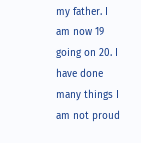my father. I am now 19 going on 20. I have done many things I am not proud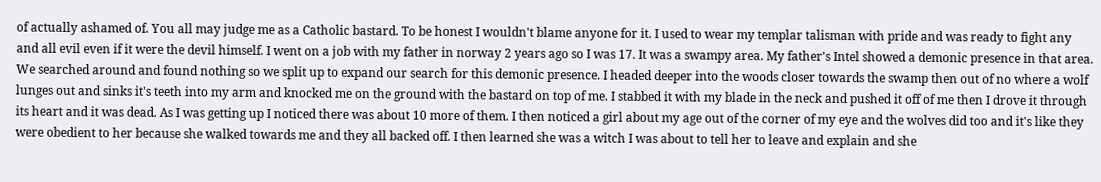of actually ashamed of. You all may judge me as a Catholic bastard. To be honest I wouldn't blame anyone for it. I used to wear my templar talisman with pride and was ready to fight any and all evil even if it were the devil himself. I went on a job with my father in norway 2 years ago so I was 17. It was a swampy area. My father's Intel showed a demonic presence in that area. We searched around and found nothing so we split up to expand our search for this demonic presence. I headed deeper into the woods closer towards the swamp then out of no where a wolf lunges out and sinks it's teeth into my arm and knocked me on the ground with the bastard on top of me. I stabbed it with my blade in the neck and pushed it off of me then I drove it through its heart and it was dead. As I was getting up I noticed there was about 10 more of them. I then noticed a girl about my age out of the corner of my eye and the wolves did too and it's like they were obedient to her because she walked towards me and they all backed off. I then learned she was a witch I was about to tell her to leave and explain and she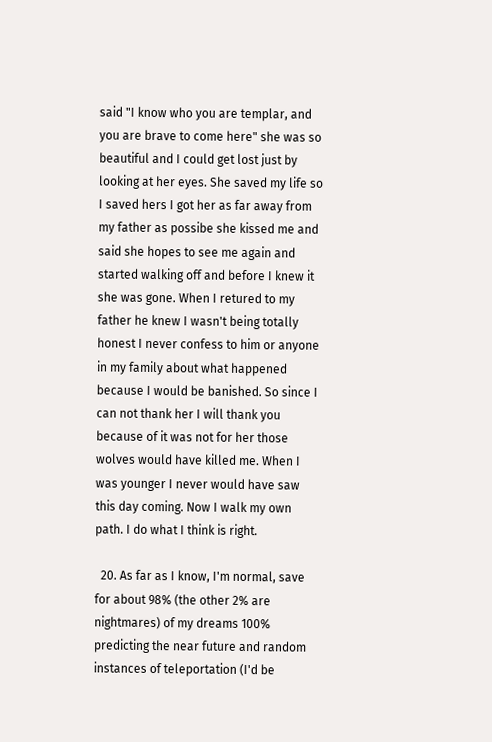said "I know who you are templar, and you are brave to come here" she was so beautiful and I could get lost just by looking at her eyes. She saved my life so I saved hers I got her as far away from my father as possibe she kissed me and said she hopes to see me again and started walking off and before I knew it she was gone. When I retured to my father he knew I wasn't being totally honest I never confess to him or anyone in my family about what happened because I would be banished. So since I can not thank her I will thank you because of it was not for her those wolves would have killed me. When I was younger I never would have saw this day coming. Now I walk my own path. I do what I think is right.

  20. As far as I know, I'm normal, save for about 98% (the other 2% are nightmares) of my dreams 100% predicting the near future and random instances of teleportation (I'd be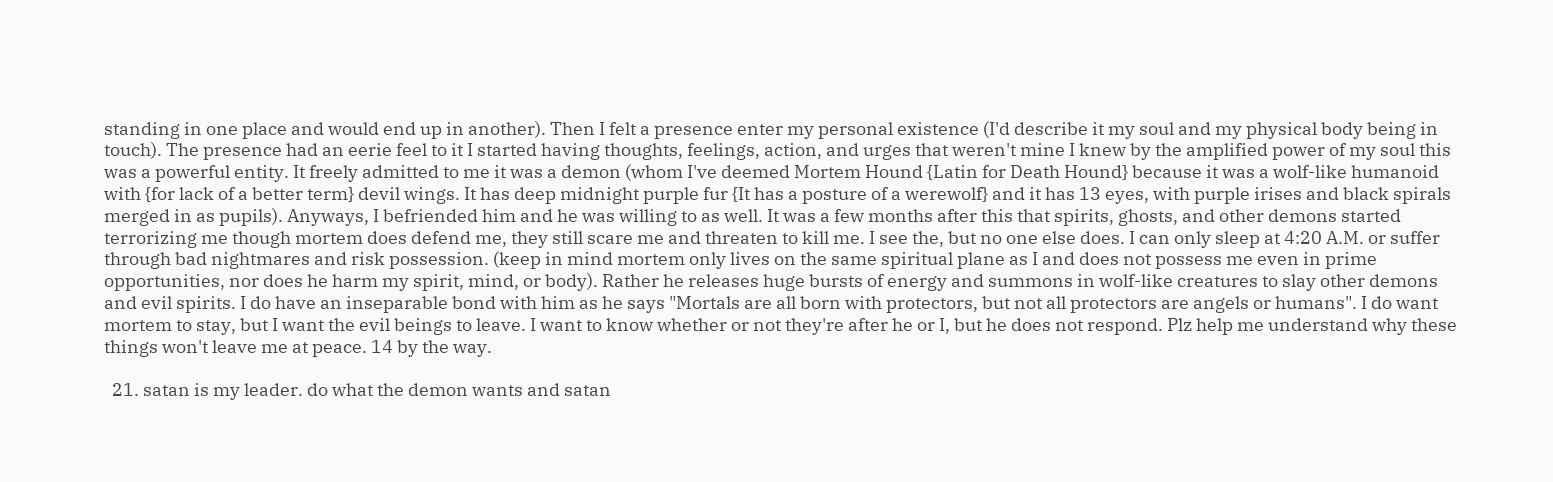standing in one place and would end up in another). Then I felt a presence enter my personal existence (I'd describe it my soul and my physical body being in touch). The presence had an eerie feel to it I started having thoughts, feelings, action, and urges that weren't mine I knew by the amplified power of my soul this was a powerful entity. It freely admitted to me it was a demon (whom I've deemed Mortem Hound {Latin for Death Hound} because it was a wolf-like humanoid with {for lack of a better term} devil wings. It has deep midnight purple fur {It has a posture of a werewolf} and it has 13 eyes, with purple irises and black spirals merged in as pupils). Anyways, I befriended him and he was willing to as well. It was a few months after this that spirits, ghosts, and other demons started terrorizing me though mortem does defend me, they still scare me and threaten to kill me. I see the, but no one else does. I can only sleep at 4:20 A.M. or suffer through bad nightmares and risk possession. (keep in mind mortem only lives on the same spiritual plane as I and does not possess me even in prime opportunities, nor does he harm my spirit, mind, or body). Rather he releases huge bursts of energy and summons in wolf-like creatures to slay other demons and evil spirits. I do have an inseparable bond with him as he says "Mortals are all born with protectors, but not all protectors are angels or humans". I do want mortem to stay, but I want the evil beings to leave. I want to know whether or not they're after he or I, but he does not respond. Plz help me understand why these things won't leave me at peace. 14 by the way.

  21. satan is my leader. do what the demon wants and satan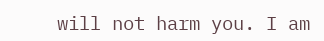will not harm you. I am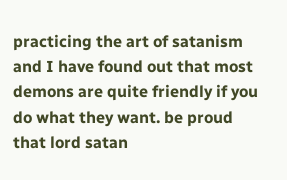practicing the art of satanism and I have found out that most demons are quite friendly if you do what they want. be proud that lord satan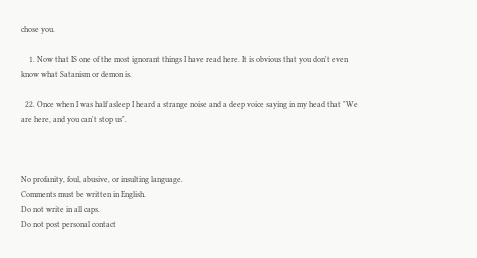chose you.

    1. Now that IS one of the most ignorant things I have read here. It is obvious that you don't even know what Satanism or demon is.

  22. Once when I was half asleep I heard a strange noise and a deep voice saying in my head that "We are here, and you can't stop us".



No profanity, foul, abusive, or insulting language.
Comments must be written in English.
Do not write in all caps.
Do not post personal contact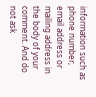information such as phone number, email address or mailing address in the body of your comment. And do not ask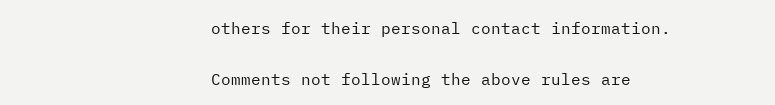others for their personal contact information.

Comments not following the above rules are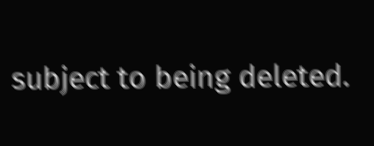subject to being deleted.